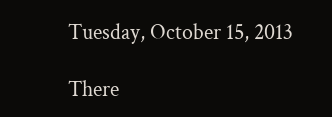Tuesday, October 15, 2013

There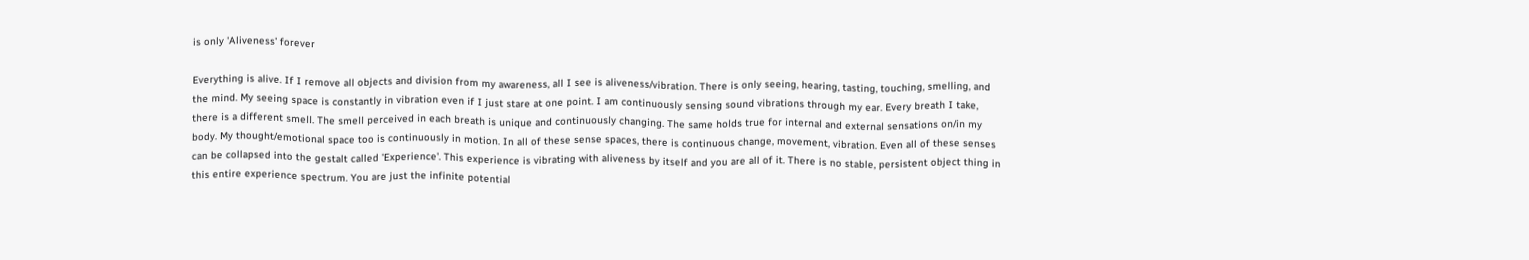is only 'Aliveness' forever

Everything is alive. If I remove all objects and division from my awareness, all I see is aliveness/vibration. There is only seeing, hearing, tasting, touching, smelling, and the mind. My seeing space is constantly in vibration even if I just stare at one point. I am continuously sensing sound vibrations through my ear. Every breath I take, there is a different smell. The smell perceived in each breath is unique and continuously changing. The same holds true for internal and external sensations on/in my body. My thought/emotional space too is continuously in motion. In all of these sense spaces, there is continuous change, movement, vibration. Even all of these senses can be collapsed into the gestalt called 'Experience'. This experience is vibrating with aliveness by itself and you are all of it. There is no stable, persistent object thing in this entire experience spectrum. You are just the infinite potential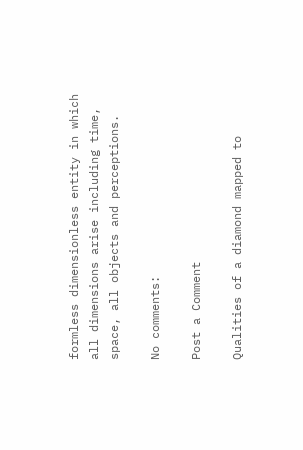formless dimensionless entity in which all dimensions arise including time, space, all objects and perceptions.

No comments:

Post a Comment

Qualities of a diamond mapped to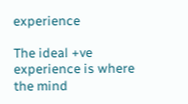experience

The ideal +ve experience is where the mind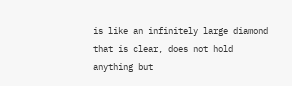is like an infinitely large diamond that is clear, does not hold anything but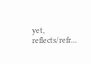yet, reflects/refr...